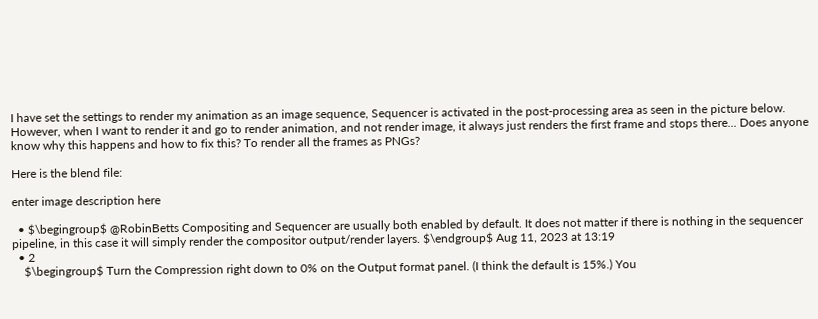I have set the settings to render my animation as an image sequence, Sequencer is activated in the post-processing area as seen in the picture below. However, when I want to render it and go to render animation, and not render image, it always just renders the first frame and stops there... Does anyone know why this happens and how to fix this? To render all the frames as PNGs?

Here is the blend file:

enter image description here

  • $\begingroup$ @RobinBetts Compositing and Sequencer are usually both enabled by default. It does not matter if there is nothing in the sequencer pipeline, in this case it will simply render the compositor output/render layers. $\endgroup$ Aug 11, 2023 at 13:19
  • 2
    $\begingroup$ Turn the Compression right down to 0% on the Output format panel. (I think the default is 15%.) You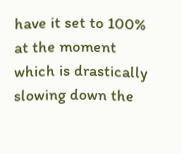have it set to 100% at the moment which is drastically slowing down the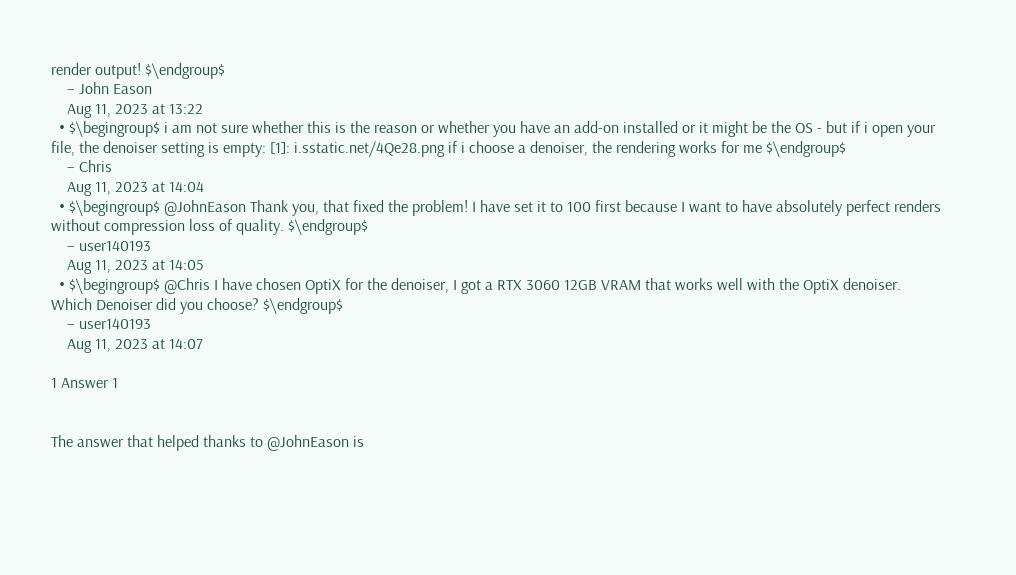render output! $\endgroup$
    – John Eason
    Aug 11, 2023 at 13:22
  • $\begingroup$ i am not sure whether this is the reason or whether you have an add-on installed or it might be the OS - but if i open your file, the denoiser setting is empty: [1]: i.sstatic.net/4Qe28.png if i choose a denoiser, the rendering works for me $\endgroup$
    – Chris
    Aug 11, 2023 at 14:04
  • $\begingroup$ @JohnEason Thank you, that fixed the problem! I have set it to 100 first because I want to have absolutely perfect renders without compression loss of quality. $\endgroup$
    – user140193
    Aug 11, 2023 at 14:05
  • $\begingroup$ @Chris I have chosen OptiX for the denoiser, I got a RTX 3060 12GB VRAM that works well with the OptiX denoiser. Which Denoiser did you choose? $\endgroup$
    – user140193
    Aug 11, 2023 at 14:07

1 Answer 1


The answer that helped thanks to @JohnEason is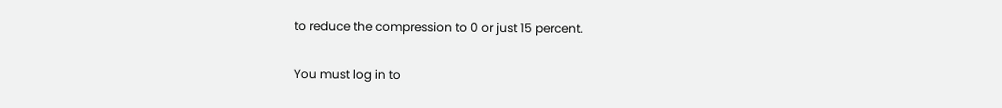to reduce the compression to 0 or just 15 percent.


You must log in to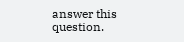answer this question.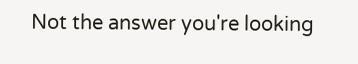Not the answer you're looking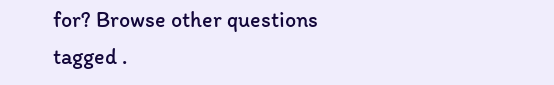for? Browse other questions tagged .